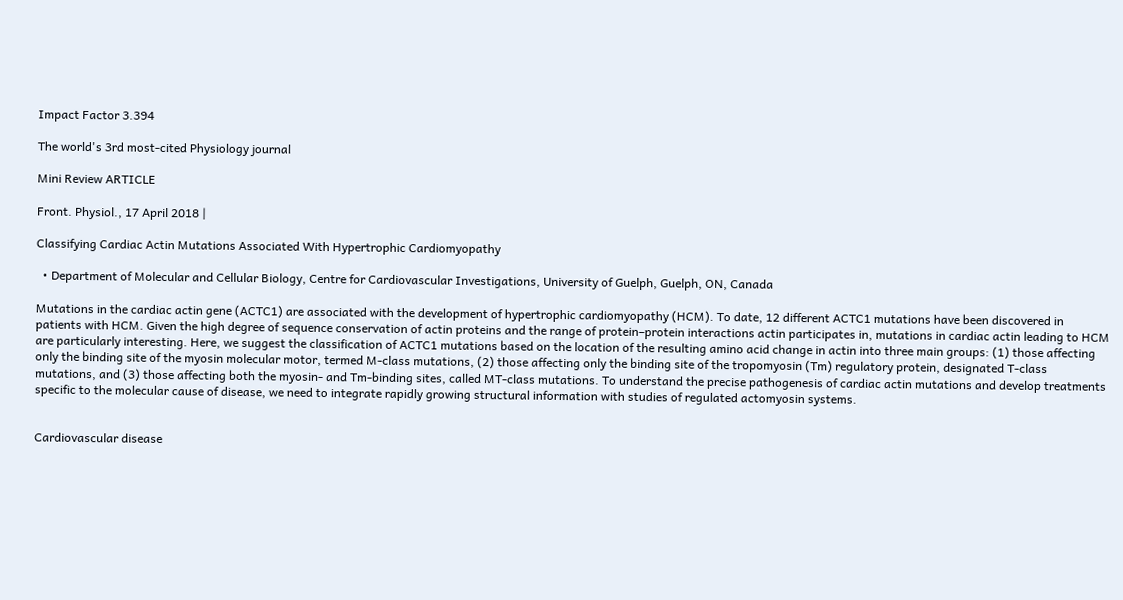Impact Factor 3.394

The world's 3rd most-cited Physiology journal

Mini Review ARTICLE

Front. Physiol., 17 April 2018 |

Classifying Cardiac Actin Mutations Associated With Hypertrophic Cardiomyopathy

  • Department of Molecular and Cellular Biology, Centre for Cardiovascular Investigations, University of Guelph, Guelph, ON, Canada

Mutations in the cardiac actin gene (ACTC1) are associated with the development of hypertrophic cardiomyopathy (HCM). To date, 12 different ACTC1 mutations have been discovered in patients with HCM. Given the high degree of sequence conservation of actin proteins and the range of protein–protein interactions actin participates in, mutations in cardiac actin leading to HCM are particularly interesting. Here, we suggest the classification of ACTC1 mutations based on the location of the resulting amino acid change in actin into three main groups: (1) those affecting only the binding site of the myosin molecular motor, termed M-class mutations, (2) those affecting only the binding site of the tropomyosin (Tm) regulatory protein, designated T-class mutations, and (3) those affecting both the myosin- and Tm-binding sites, called MT-class mutations. To understand the precise pathogenesis of cardiac actin mutations and develop treatments specific to the molecular cause of disease, we need to integrate rapidly growing structural information with studies of regulated actomyosin systems.


Cardiovascular disease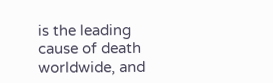is the leading cause of death worldwide, and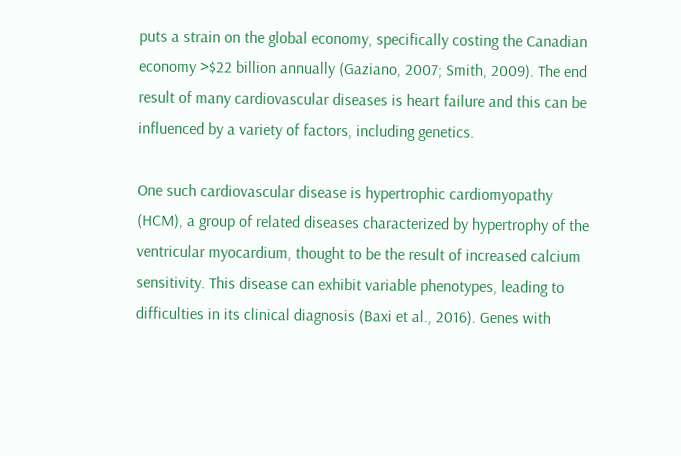puts a strain on the global economy, specifically costing the Canadian economy >$22 billion annually (Gaziano, 2007; Smith, 2009). The end result of many cardiovascular diseases is heart failure and this can be influenced by a variety of factors, including genetics.

One such cardiovascular disease is hypertrophic cardiomyopathy (HCM), a group of related diseases characterized by hypertrophy of the ventricular myocardium, thought to be the result of increased calcium sensitivity. This disease can exhibit variable phenotypes, leading to difficulties in its clinical diagnosis (Baxi et al., 2016). Genes with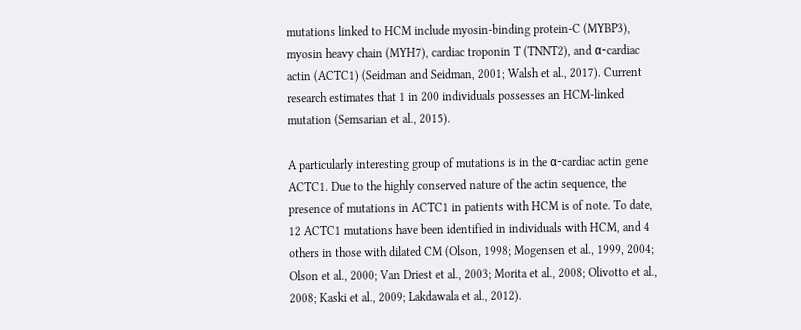mutations linked to HCM include myosin-binding protein-C (MYBP3), myosin heavy chain (MYH7), cardiac troponin T (TNNT2), and α-cardiac actin (ACTC1) (Seidman and Seidman, 2001; Walsh et al., 2017). Current research estimates that 1 in 200 individuals possesses an HCM-linked mutation (Semsarian et al., 2015).

A particularly interesting group of mutations is in the α-cardiac actin gene ACTC1. Due to the highly conserved nature of the actin sequence, the presence of mutations in ACTC1 in patients with HCM is of note. To date, 12 ACTC1 mutations have been identified in individuals with HCM, and 4 others in those with dilated CM (Olson, 1998; Mogensen et al., 1999, 2004; Olson et al., 2000; Van Driest et al., 2003; Morita et al., 2008; Olivotto et al., 2008; Kaski et al., 2009; Lakdawala et al., 2012).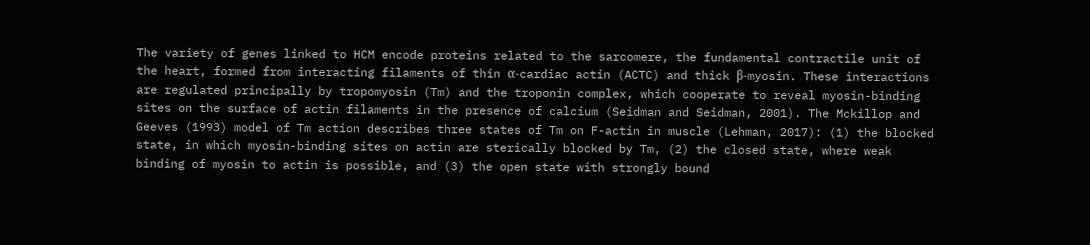The variety of genes linked to HCM encode proteins related to the sarcomere, the fundamental contractile unit of the heart, formed from interacting filaments of thin α-cardiac actin (ACTC) and thick β-myosin. These interactions are regulated principally by tropomyosin (Tm) and the troponin complex, which cooperate to reveal myosin-binding sites on the surface of actin filaments in the presence of calcium (Seidman and Seidman, 2001). The Mckillop and Geeves (1993) model of Tm action describes three states of Tm on F-actin in muscle (Lehman, 2017): (1) the blocked state, in which myosin-binding sites on actin are sterically blocked by Tm, (2) the closed state, where weak binding of myosin to actin is possible, and (3) the open state with strongly bound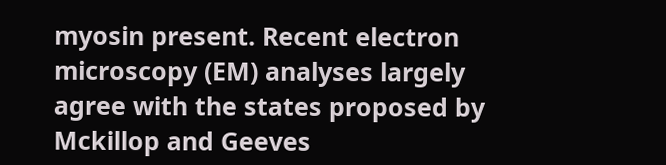myosin present. Recent electron microscopy (EM) analyses largely agree with the states proposed by Mckillop and Geeves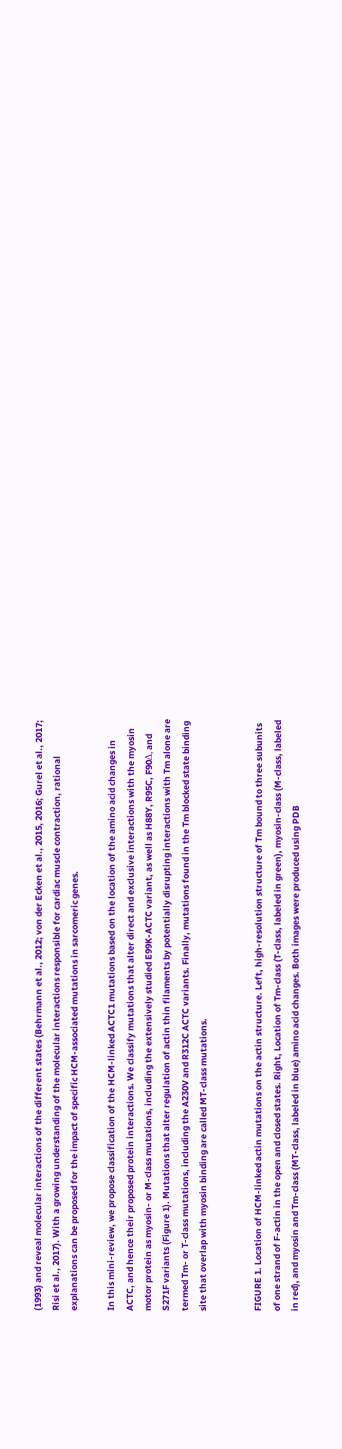(1993) and reveal molecular interactions of the different states (Behrmann et al., 2012; von der Ecken et al., 2015, 2016; Gurel et al., 2017; Risi et al., 2017). With a growing understanding of the molecular interactions responsible for cardiac muscle contraction, rational explanations can be proposed for the impact of specific HCM-associated mutations in sarcomeric genes.

In this mini-review, we propose classification of the HCM-linked ACTC1 mutations based on the location of the amino acid changes in ACTC, and hence their proposed protein interactions. We classify mutations that alter direct and exclusive interactions with the myosin motor protein as myosin- or M-class mutations, including the extensively studied E99K-ACTC variant, as well as H88Y, R95C, F90Δ, and S271F variants (Figure 1). Mutations that alter regulation of actin thin filaments by potentially disrupting interactions with Tm alone are termed Tm- or T-class mutations, including the A230V and R312C ACTC variants. Finally, mutations found in the Tm blocked state binding site that overlap with myosin binding are called MT-class mutations.


FIGURE 1. Location of HCM-linked actin mutations on the actin structure. Left, high-resolution structure of Tm bound to three subunits of one strand of F-actin in the open and closed states. Right, Location of Tm-class (T-class, labeled in green), myosin-class (M-class, labeled in red), and myosin and Tm-class (MT-class, labeled in blue) amino acid changes. Both images were produced using PDB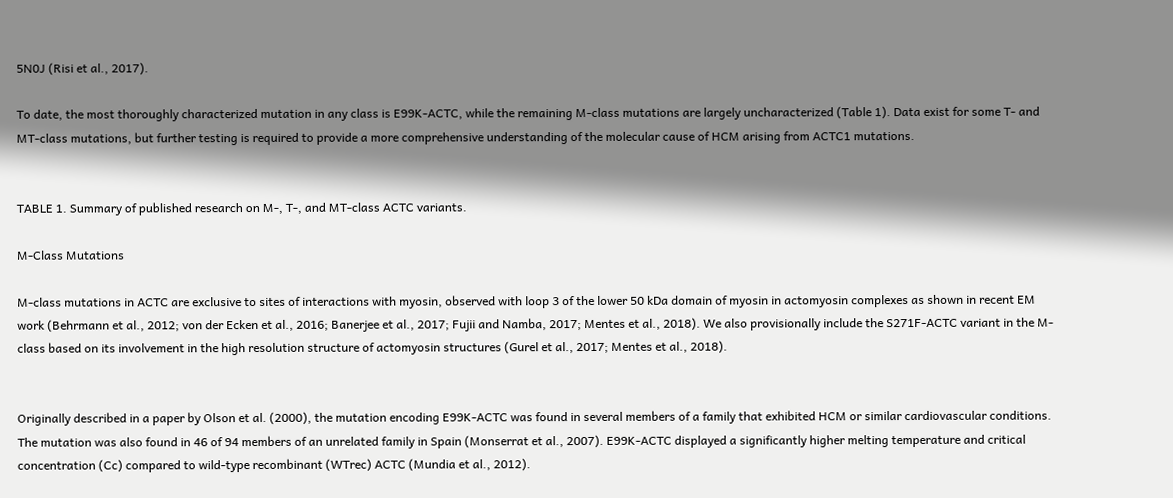5N0J (Risi et al., 2017).

To date, the most thoroughly characterized mutation in any class is E99K-ACTC, while the remaining M-class mutations are largely uncharacterized (Table 1). Data exist for some T- and MT-class mutations, but further testing is required to provide a more comprehensive understanding of the molecular cause of HCM arising from ACTC1 mutations.


TABLE 1. Summary of published research on M-, T-, and MT-class ACTC variants.

M-Class Mutations

M-class mutations in ACTC are exclusive to sites of interactions with myosin, observed with loop 3 of the lower 50 kDa domain of myosin in actomyosin complexes as shown in recent EM work (Behrmann et al., 2012; von der Ecken et al., 2016; Banerjee et al., 2017; Fujii and Namba, 2017; Mentes et al., 2018). We also provisionally include the S271F-ACTC variant in the M-class based on its involvement in the high resolution structure of actomyosin structures (Gurel et al., 2017; Mentes et al., 2018).


Originally described in a paper by Olson et al. (2000), the mutation encoding E99K-ACTC was found in several members of a family that exhibited HCM or similar cardiovascular conditions. The mutation was also found in 46 of 94 members of an unrelated family in Spain (Monserrat et al., 2007). E99K-ACTC displayed a significantly higher melting temperature and critical concentration (Cc) compared to wild-type recombinant (WTrec) ACTC (Mundia et al., 2012).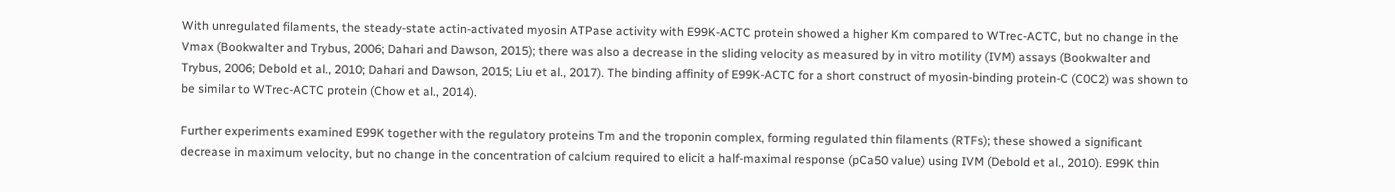With unregulated filaments, the steady-state actin-activated myosin ATPase activity with E99K-ACTC protein showed a higher Km compared to WTrec-ACTC, but no change in the Vmax (Bookwalter and Trybus, 2006; Dahari and Dawson, 2015); there was also a decrease in the sliding velocity as measured by in vitro motility (IVM) assays (Bookwalter and Trybus, 2006; Debold et al., 2010; Dahari and Dawson, 2015; Liu et al., 2017). The binding affinity of E99K-ACTC for a short construct of myosin-binding protein-C (C0C2) was shown to be similar to WTrec-ACTC protein (Chow et al., 2014).

Further experiments examined E99K together with the regulatory proteins Tm and the troponin complex, forming regulated thin filaments (RTFs); these showed a significant decrease in maximum velocity, but no change in the concentration of calcium required to elicit a half-maximal response (pCa50 value) using IVM (Debold et al., 2010). E99K thin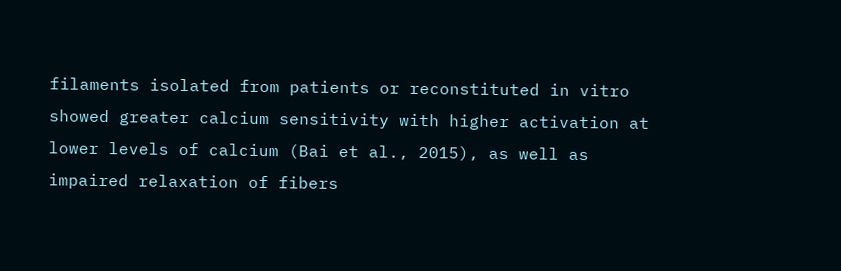filaments isolated from patients or reconstituted in vitro showed greater calcium sensitivity with higher activation at lower levels of calcium (Bai et al., 2015), as well as impaired relaxation of fibers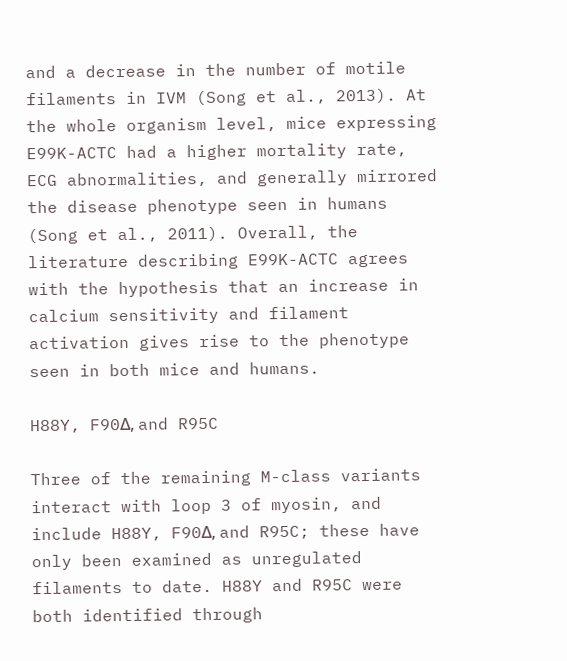and a decrease in the number of motile filaments in IVM (Song et al., 2013). At the whole organism level, mice expressing E99K-ACTC had a higher mortality rate, ECG abnormalities, and generally mirrored the disease phenotype seen in humans (Song et al., 2011). Overall, the literature describing E99K-ACTC agrees with the hypothesis that an increase in calcium sensitivity and filament activation gives rise to the phenotype seen in both mice and humans.

H88Y, F90Δ, and R95C

Three of the remaining M-class variants interact with loop 3 of myosin, and include H88Y, F90Δ, and R95C; these have only been examined as unregulated filaments to date. H88Y and R95C were both identified through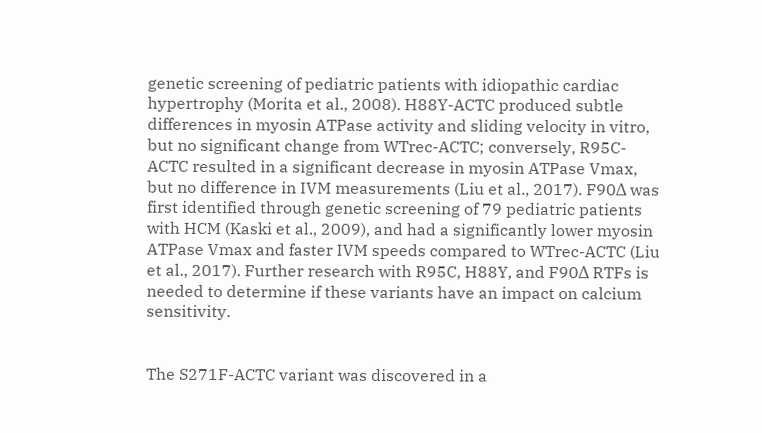genetic screening of pediatric patients with idiopathic cardiac hypertrophy (Morita et al., 2008). H88Y-ACTC produced subtle differences in myosin ATPase activity and sliding velocity in vitro, but no significant change from WTrec-ACTC; conversely, R95C-ACTC resulted in a significant decrease in myosin ATPase Vmax, but no difference in IVM measurements (Liu et al., 2017). F90Δ was first identified through genetic screening of 79 pediatric patients with HCM (Kaski et al., 2009), and had a significantly lower myosin ATPase Vmax and faster IVM speeds compared to WTrec-ACTC (Liu et al., 2017). Further research with R95C, H88Y, and F90Δ RTFs is needed to determine if these variants have an impact on calcium sensitivity.


The S271F-ACTC variant was discovered in a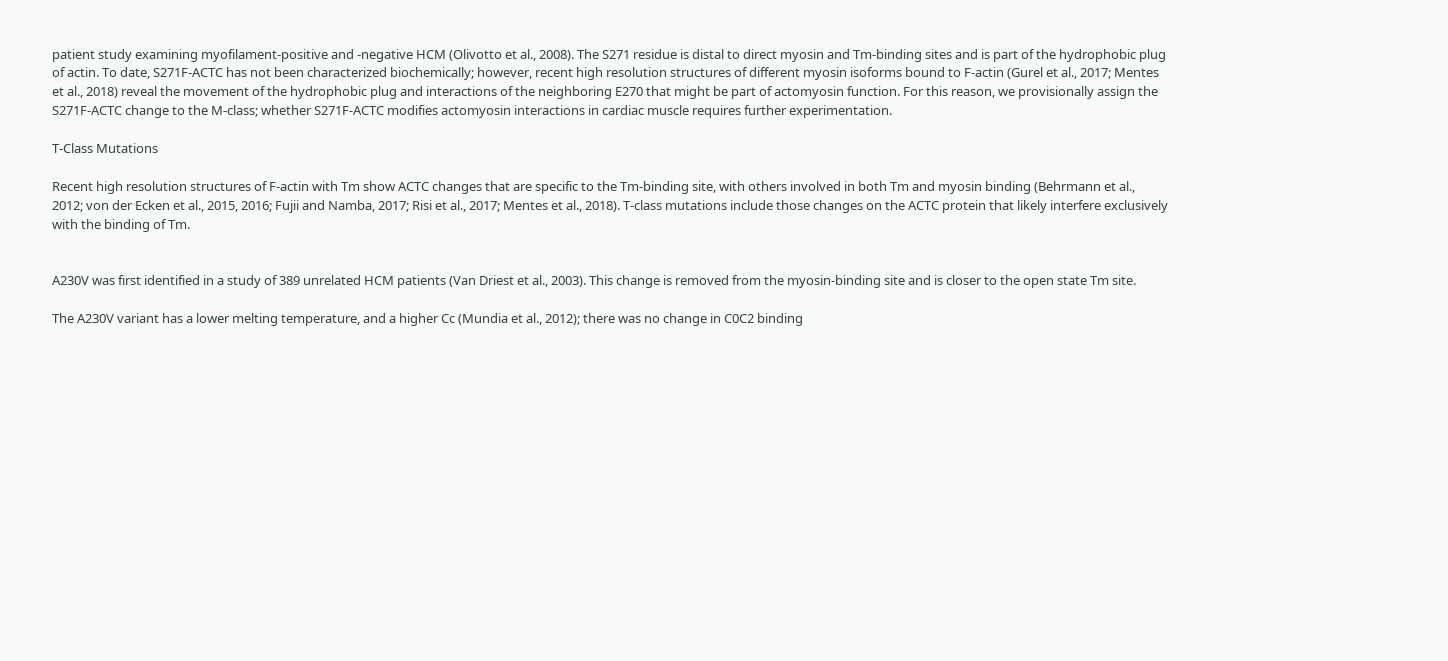patient study examining myofilament-positive and -negative HCM (Olivotto et al., 2008). The S271 residue is distal to direct myosin and Tm-binding sites and is part of the hydrophobic plug of actin. To date, S271F-ACTC has not been characterized biochemically; however, recent high resolution structures of different myosin isoforms bound to F-actin (Gurel et al., 2017; Mentes et al., 2018) reveal the movement of the hydrophobic plug and interactions of the neighboring E270 that might be part of actomyosin function. For this reason, we provisionally assign the S271F-ACTC change to the M-class; whether S271F-ACTC modifies actomyosin interactions in cardiac muscle requires further experimentation.

T-Class Mutations

Recent high resolution structures of F-actin with Tm show ACTC changes that are specific to the Tm-binding site, with others involved in both Tm and myosin binding (Behrmann et al., 2012; von der Ecken et al., 2015, 2016; Fujii and Namba, 2017; Risi et al., 2017; Mentes et al., 2018). T-class mutations include those changes on the ACTC protein that likely interfere exclusively with the binding of Tm.


A230V was first identified in a study of 389 unrelated HCM patients (Van Driest et al., 2003). This change is removed from the myosin-binding site and is closer to the open state Tm site.

The A230V variant has a lower melting temperature, and a higher Cc (Mundia et al., 2012); there was no change in C0C2 binding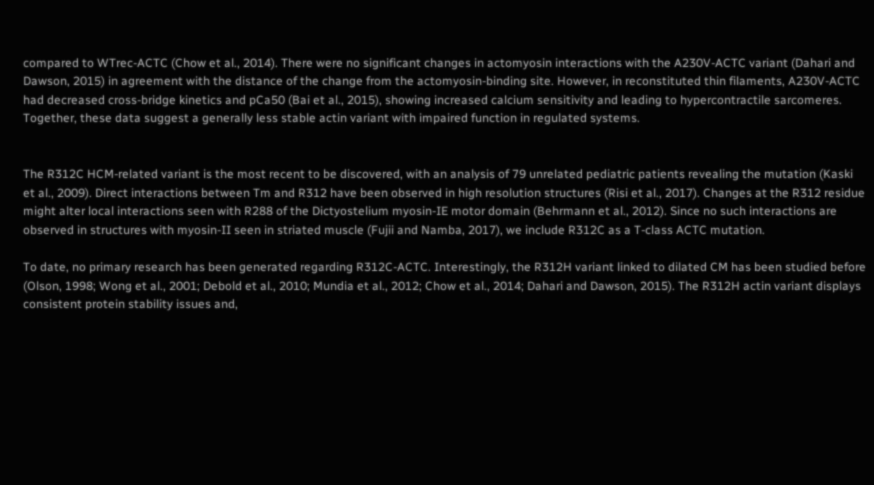compared to WTrec-ACTC (Chow et al., 2014). There were no significant changes in actomyosin interactions with the A230V-ACTC variant (Dahari and Dawson, 2015) in agreement with the distance of the change from the actomyosin-binding site. However, in reconstituted thin filaments, A230V-ACTC had decreased cross-bridge kinetics and pCa50 (Bai et al., 2015), showing increased calcium sensitivity and leading to hypercontractile sarcomeres. Together, these data suggest a generally less stable actin variant with impaired function in regulated systems.


The R312C HCM-related variant is the most recent to be discovered, with an analysis of 79 unrelated pediatric patients revealing the mutation (Kaski et al., 2009). Direct interactions between Tm and R312 have been observed in high resolution structures (Risi et al., 2017). Changes at the R312 residue might alter local interactions seen with R288 of the Dictyostelium myosin-IE motor domain (Behrmann et al., 2012). Since no such interactions are observed in structures with myosin-II seen in striated muscle (Fujii and Namba, 2017), we include R312C as a T-class ACTC mutation.

To date, no primary research has been generated regarding R312C-ACTC. Interestingly, the R312H variant linked to dilated CM has been studied before (Olson, 1998; Wong et al., 2001; Debold et al., 2010; Mundia et al., 2012; Chow et al., 2014; Dahari and Dawson, 2015). The R312H actin variant displays consistent protein stability issues and,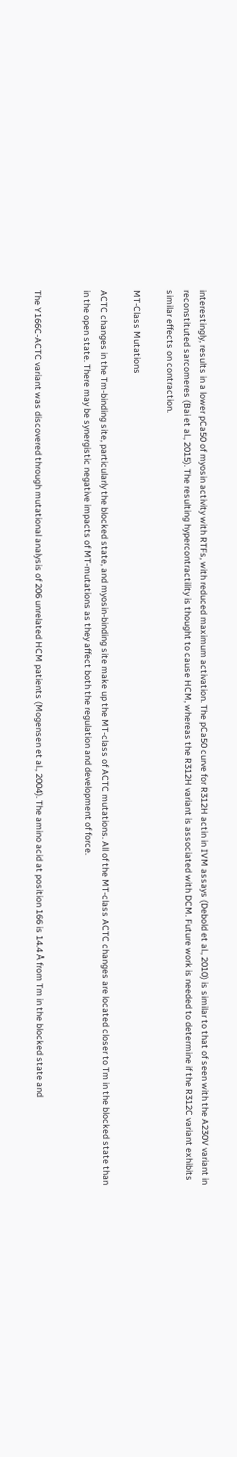interestingly, results in a lower pCa50 of myosin activity with RTFs, with reduced maximum activation. The pCa50 curve for R312H actin in IVM assays (Debold et al., 2010) is similar to that of seen with the A230V variant in reconstituted sarcomeres (Bai et al., 2015). The resulting hypercontractility is thought to cause HCM, whereas the R312H variant is associated with DCM. Future work is needed to determine if the R312C variant exhibits similar effects on contraction.

MT-Class Mutations

ACTC changes in the Tm-binding site, particularly the blocked state, and myosin-binding site make up the MT-class of ACTC mutations. All of the MT-class ACTC changes are located closer to Tm in the blocked state than in the open state. There may be synergistic negative impacts of MT-mutations as they affect both the regulation and development of force.


The Y166C-ACTC variant was discovered through mutational analysis of 206 unrelated HCM patients (Mogensen et al., 2004). The amino acid at position 166 is 14.4 Å from Tm in the blocked state and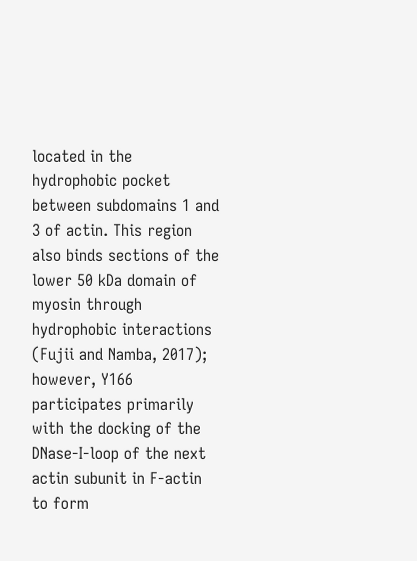located in the hydrophobic pocket between subdomains 1 and 3 of actin. This region also binds sections of the lower 50 kDa domain of myosin through hydrophobic interactions (Fujii and Namba, 2017); however, Y166 participates primarily with the docking of the DNase-I-loop of the next actin subunit in F-actin to form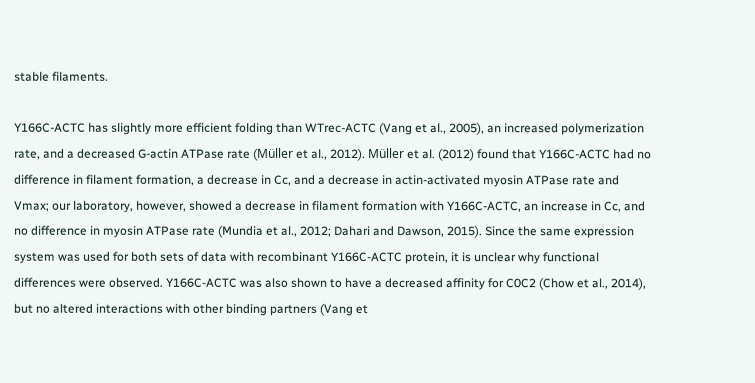stable filaments.

Y166C-ACTC has slightly more efficient folding than WTrec-ACTC (Vang et al., 2005), an increased polymerization rate, and a decreased G-actin ATPase rate (Müller et al., 2012). Müller et al. (2012) found that Y166C-ACTC had no difference in filament formation, a decrease in Cc, and a decrease in actin-activated myosin ATPase rate and Vmax; our laboratory, however, showed a decrease in filament formation with Y166C-ACTC, an increase in Cc, and no difference in myosin ATPase rate (Mundia et al., 2012; Dahari and Dawson, 2015). Since the same expression system was used for both sets of data with recombinant Y166C-ACTC protein, it is unclear why functional differences were observed. Y166C-ACTC was also shown to have a decreased affinity for C0C2 (Chow et al., 2014), but no altered interactions with other binding partners (Vang et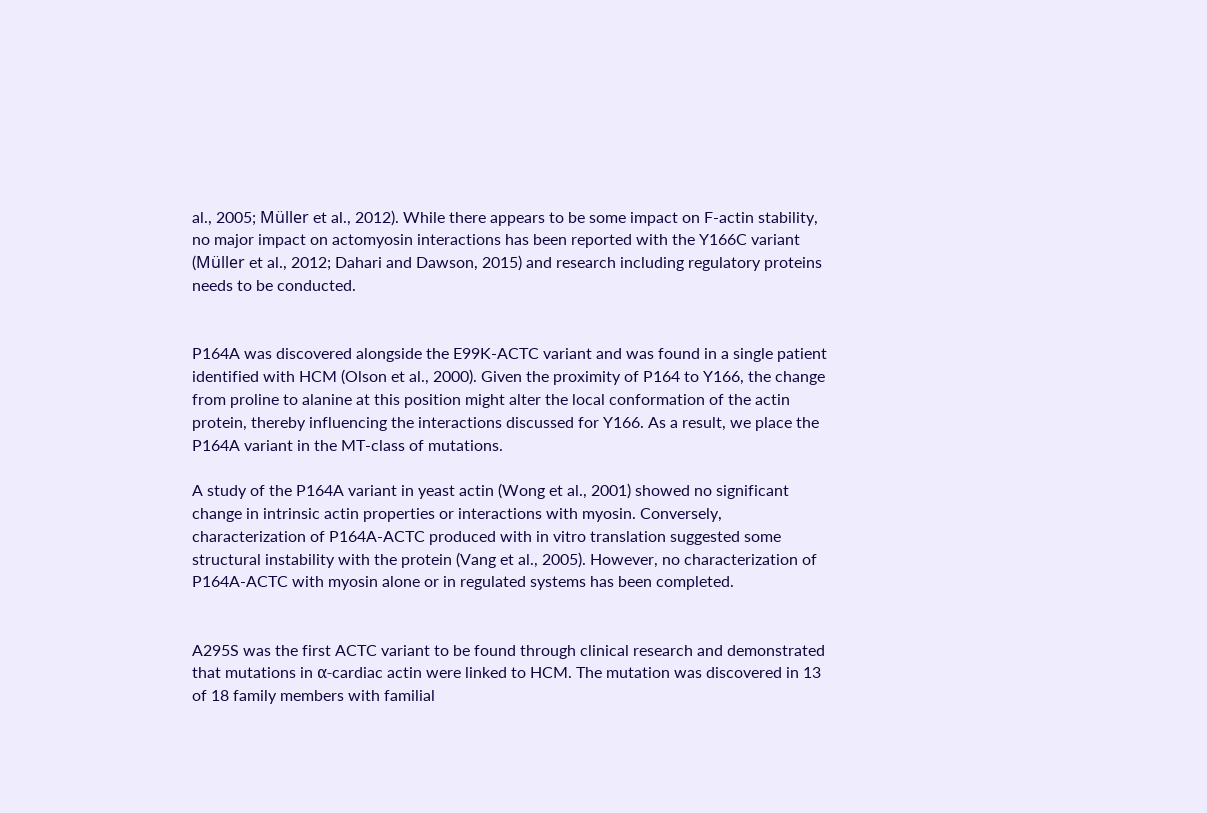al., 2005; Müller et al., 2012). While there appears to be some impact on F-actin stability, no major impact on actomyosin interactions has been reported with the Y166C variant (Müller et al., 2012; Dahari and Dawson, 2015) and research including regulatory proteins needs to be conducted.


P164A was discovered alongside the E99K-ACTC variant and was found in a single patient identified with HCM (Olson et al., 2000). Given the proximity of P164 to Y166, the change from proline to alanine at this position might alter the local conformation of the actin protein, thereby influencing the interactions discussed for Y166. As a result, we place the P164A variant in the MT-class of mutations.

A study of the P164A variant in yeast actin (Wong et al., 2001) showed no significant change in intrinsic actin properties or interactions with myosin. Conversely, characterization of P164A-ACTC produced with in vitro translation suggested some structural instability with the protein (Vang et al., 2005). However, no characterization of P164A-ACTC with myosin alone or in regulated systems has been completed.


A295S was the first ACTC variant to be found through clinical research and demonstrated that mutations in α-cardiac actin were linked to HCM. The mutation was discovered in 13 of 18 family members with familial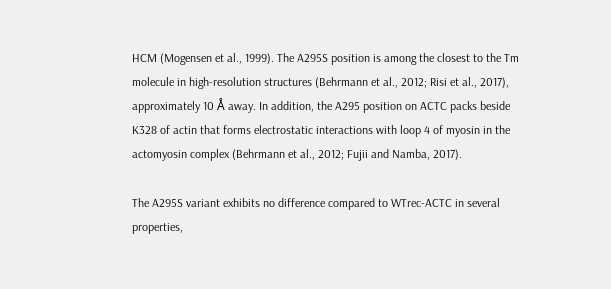HCM (Mogensen et al., 1999). The A295S position is among the closest to the Tm molecule in high-resolution structures (Behrmann et al., 2012; Risi et al., 2017), approximately 10 Å away. In addition, the A295 position on ACTC packs beside K328 of actin that forms electrostatic interactions with loop 4 of myosin in the actomyosin complex (Behrmann et al., 2012; Fujii and Namba, 2017).

The A295S variant exhibits no difference compared to WTrec-ACTC in several properties,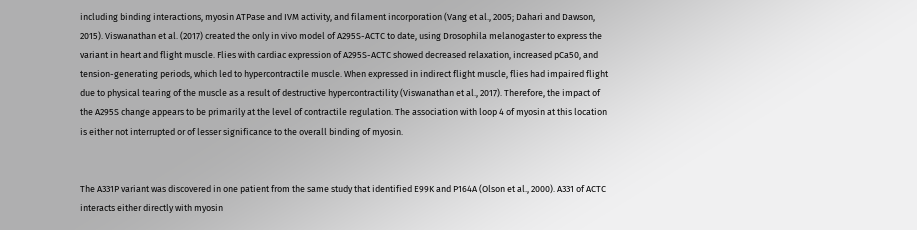including binding interactions, myosin ATPase and IVM activity, and filament incorporation (Vang et al., 2005; Dahari and Dawson, 2015). Viswanathan et al. (2017) created the only in vivo model of A295S-ACTC to date, using Drosophila melanogaster to express the variant in heart and flight muscle. Flies with cardiac expression of A295S-ACTC showed decreased relaxation, increased pCa50, and tension-generating periods, which led to hypercontractile muscle. When expressed in indirect flight muscle, flies had impaired flight due to physical tearing of the muscle as a result of destructive hypercontractility (Viswanathan et al., 2017). Therefore, the impact of the A295S change appears to be primarily at the level of contractile regulation. The association with loop 4 of myosin at this location is either not interrupted or of lesser significance to the overall binding of myosin.


The A331P variant was discovered in one patient from the same study that identified E99K and P164A (Olson et al., 2000). A331 of ACTC interacts either directly with myosin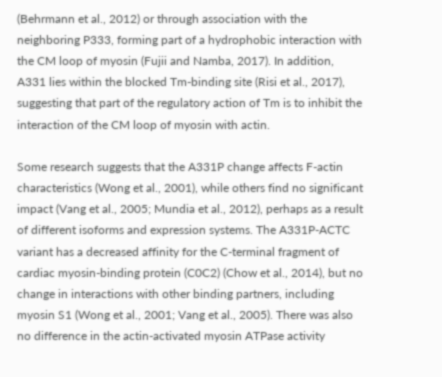(Behrmann et al., 2012) or through association with the neighboring P333, forming part of a hydrophobic interaction with the CM loop of myosin (Fujii and Namba, 2017). In addition, A331 lies within the blocked Tm-binding site (Risi et al., 2017), suggesting that part of the regulatory action of Tm is to inhibit the interaction of the CM loop of myosin with actin.

Some research suggests that the A331P change affects F-actin characteristics (Wong et al., 2001), while others find no significant impact (Vang et al., 2005; Mundia et al., 2012), perhaps as a result of different isoforms and expression systems. The A331P-ACTC variant has a decreased affinity for the C-terminal fragment of cardiac myosin-binding protein (C0C2) (Chow et al., 2014), but no change in interactions with other binding partners, including myosin S1 (Wong et al., 2001; Vang et al., 2005). There was also no difference in the actin-activated myosin ATPase activity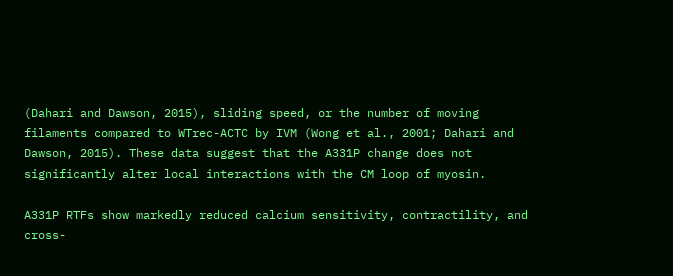(Dahari and Dawson, 2015), sliding speed, or the number of moving filaments compared to WTrec-ACTC by IVM (Wong et al., 2001; Dahari and Dawson, 2015). These data suggest that the A331P change does not significantly alter local interactions with the CM loop of myosin.

A331P RTFs show markedly reduced calcium sensitivity, contractility, and cross-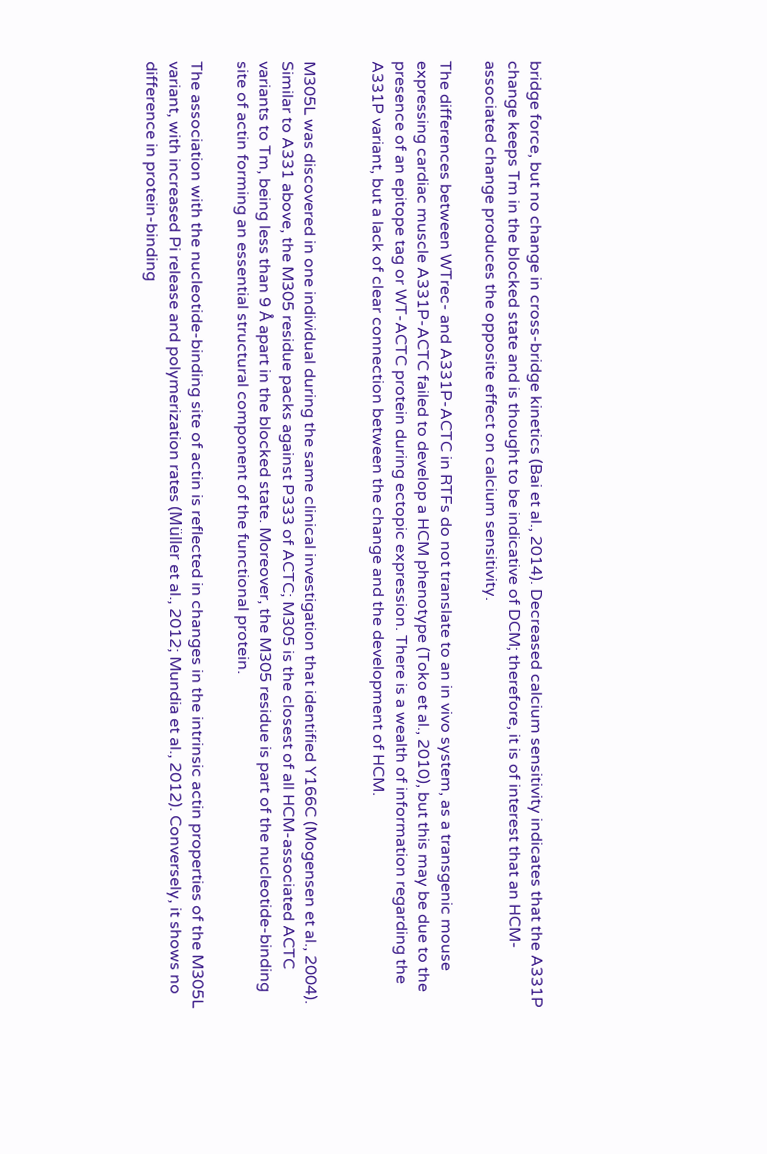bridge force, but no change in cross-bridge kinetics (Bai et al., 2014). Decreased calcium sensitivity indicates that the A331P change keeps Tm in the blocked state and is thought to be indicative of DCM; therefore, it is of interest that an HCM-associated change produces the opposite effect on calcium sensitivity.

The differences between WTrec- and A331P-ACTC in RTFs do not translate to an in vivo system, as a transgenic mouse expressing cardiac muscle A331P-ACTC failed to develop a HCM phenotype (Toko et al., 2010), but this may be due to the presence of an epitope tag or WT-ACTC protein during ectopic expression. There is a wealth of information regarding the A331P variant, but a lack of clear connection between the change and the development of HCM.


M305L was discovered in one individual during the same clinical investigation that identified Y166C (Mogensen et al., 2004). Similar to A331 above, the M305 residue packs against P333 of ACTC; M305 is the closest of all HCM-associated ACTC variants to Tm, being less than 9 Å apart in the blocked state. Moreover, the M305 residue is part of the nucleotide-binding site of actin forming an essential structural component of the functional protein.

The association with the nucleotide-binding site of actin is reflected in changes in the intrinsic actin properties of the M305L variant, with increased Pi release and polymerization rates (Müller et al., 2012; Mundia et al., 2012). Conversely, it shows no difference in protein-binding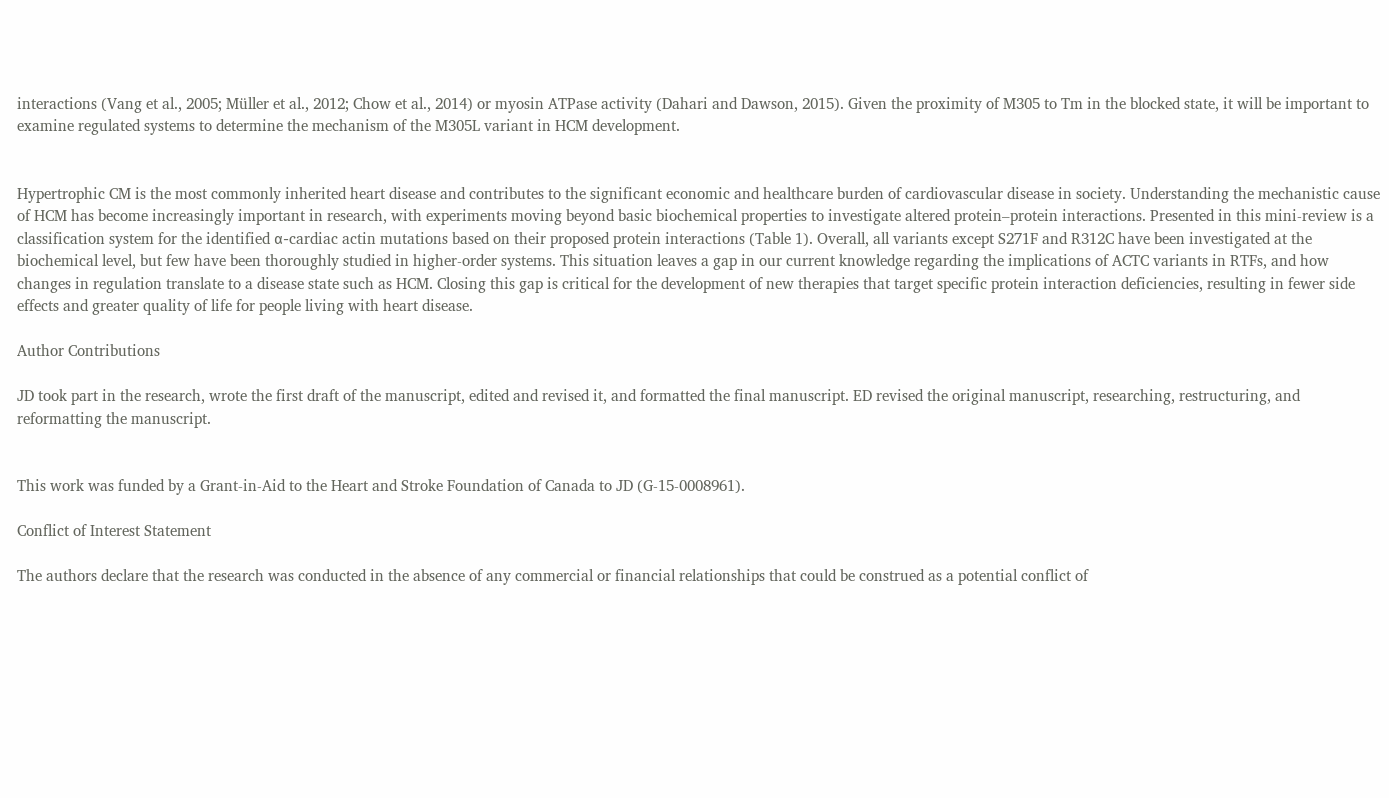interactions (Vang et al., 2005; Müller et al., 2012; Chow et al., 2014) or myosin ATPase activity (Dahari and Dawson, 2015). Given the proximity of M305 to Tm in the blocked state, it will be important to examine regulated systems to determine the mechanism of the M305L variant in HCM development.


Hypertrophic CM is the most commonly inherited heart disease and contributes to the significant economic and healthcare burden of cardiovascular disease in society. Understanding the mechanistic cause of HCM has become increasingly important in research, with experiments moving beyond basic biochemical properties to investigate altered protein–protein interactions. Presented in this mini-review is a classification system for the identified α-cardiac actin mutations based on their proposed protein interactions (Table 1). Overall, all variants except S271F and R312C have been investigated at the biochemical level, but few have been thoroughly studied in higher-order systems. This situation leaves a gap in our current knowledge regarding the implications of ACTC variants in RTFs, and how changes in regulation translate to a disease state such as HCM. Closing this gap is critical for the development of new therapies that target specific protein interaction deficiencies, resulting in fewer side effects and greater quality of life for people living with heart disease.

Author Contributions

JD took part in the research, wrote the first draft of the manuscript, edited and revised it, and formatted the final manuscript. ED revised the original manuscript, researching, restructuring, and reformatting the manuscript.


This work was funded by a Grant-in-Aid to the Heart and Stroke Foundation of Canada to JD (G-15-0008961).

Conflict of Interest Statement

The authors declare that the research was conducted in the absence of any commercial or financial relationships that could be construed as a potential conflict of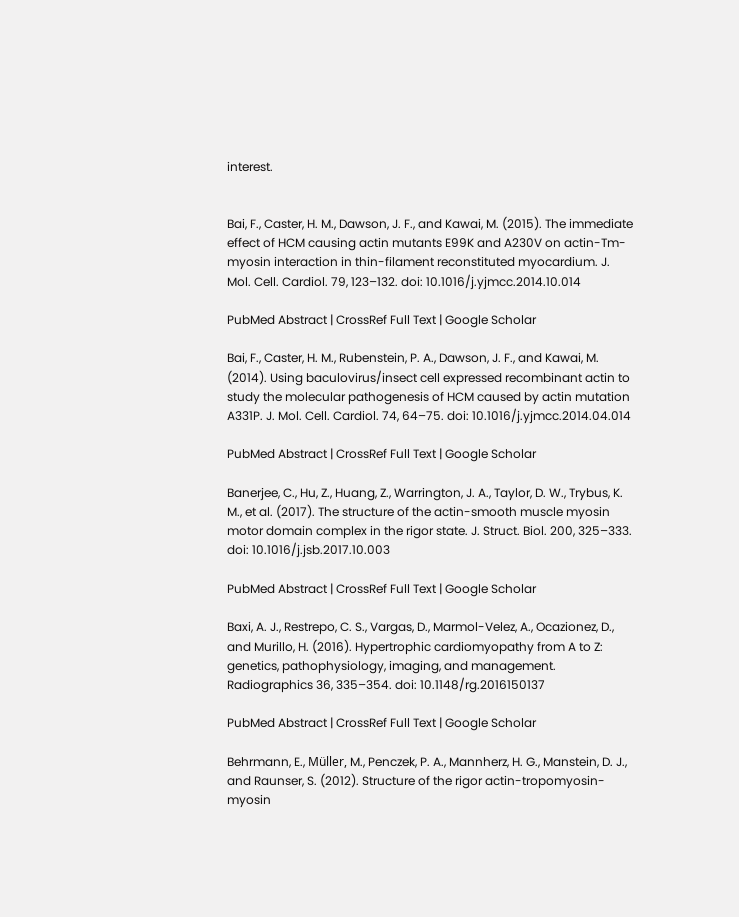interest.


Bai, F., Caster, H. M., Dawson, J. F., and Kawai, M. (2015). The immediate effect of HCM causing actin mutants E99K and A230V on actin-Tm-myosin interaction in thin-filament reconstituted myocardium. J. Mol. Cell. Cardiol. 79, 123–132. doi: 10.1016/j.yjmcc.2014.10.014

PubMed Abstract | CrossRef Full Text | Google Scholar

Bai, F., Caster, H. M., Rubenstein, P. A., Dawson, J. F., and Kawai, M. (2014). Using baculovirus/insect cell expressed recombinant actin to study the molecular pathogenesis of HCM caused by actin mutation A331P. J. Mol. Cell. Cardiol. 74, 64–75. doi: 10.1016/j.yjmcc.2014.04.014

PubMed Abstract | CrossRef Full Text | Google Scholar

Banerjee, C., Hu, Z., Huang, Z., Warrington, J. A., Taylor, D. W., Trybus, K. M., et al. (2017). The structure of the actin-smooth muscle myosin motor domain complex in the rigor state. J. Struct. Biol. 200, 325–333. doi: 10.1016/j.jsb.2017.10.003

PubMed Abstract | CrossRef Full Text | Google Scholar

Baxi, A. J., Restrepo, C. S., Vargas, D., Marmol-Velez, A., Ocazionez, D., and Murillo, H. (2016). Hypertrophic cardiomyopathy from A to Z: genetics, pathophysiology, imaging, and management. Radiographics 36, 335–354. doi: 10.1148/rg.2016150137

PubMed Abstract | CrossRef Full Text | Google Scholar

Behrmann, E., Müller, M., Penczek, P. A., Mannherz, H. G., Manstein, D. J., and Raunser, S. (2012). Structure of the rigor actin-tropomyosin-myosin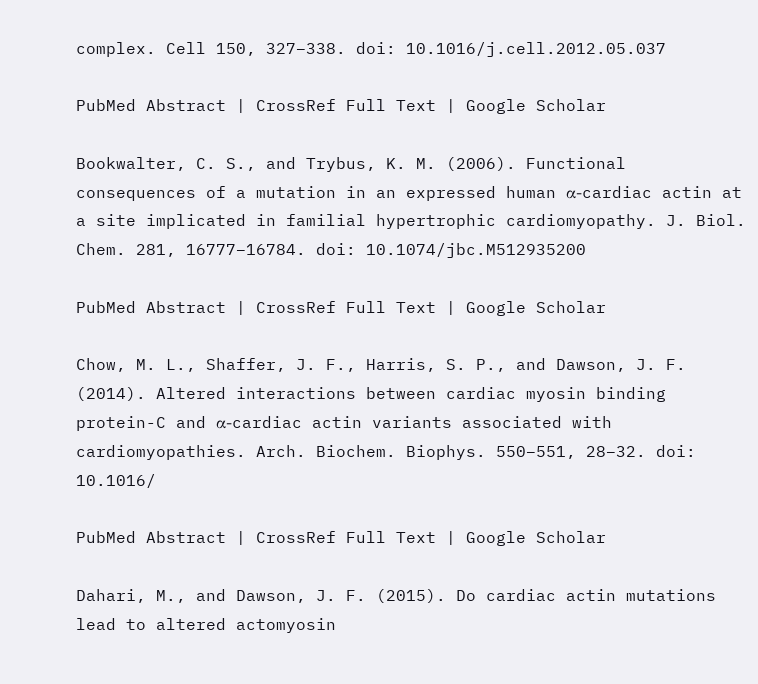complex. Cell 150, 327–338. doi: 10.1016/j.cell.2012.05.037

PubMed Abstract | CrossRef Full Text | Google Scholar

Bookwalter, C. S., and Trybus, K. M. (2006). Functional consequences of a mutation in an expressed human α-cardiac actin at a site implicated in familial hypertrophic cardiomyopathy. J. Biol. Chem. 281, 16777–16784. doi: 10.1074/jbc.M512935200

PubMed Abstract | CrossRef Full Text | Google Scholar

Chow, M. L., Shaffer, J. F., Harris, S. P., and Dawson, J. F. (2014). Altered interactions between cardiac myosin binding protein-C and α-cardiac actin variants associated with cardiomyopathies. Arch. Biochem. Biophys. 550–551, 28–32. doi: 10.1016/

PubMed Abstract | CrossRef Full Text | Google Scholar

Dahari, M., and Dawson, J. F. (2015). Do cardiac actin mutations lead to altered actomyosin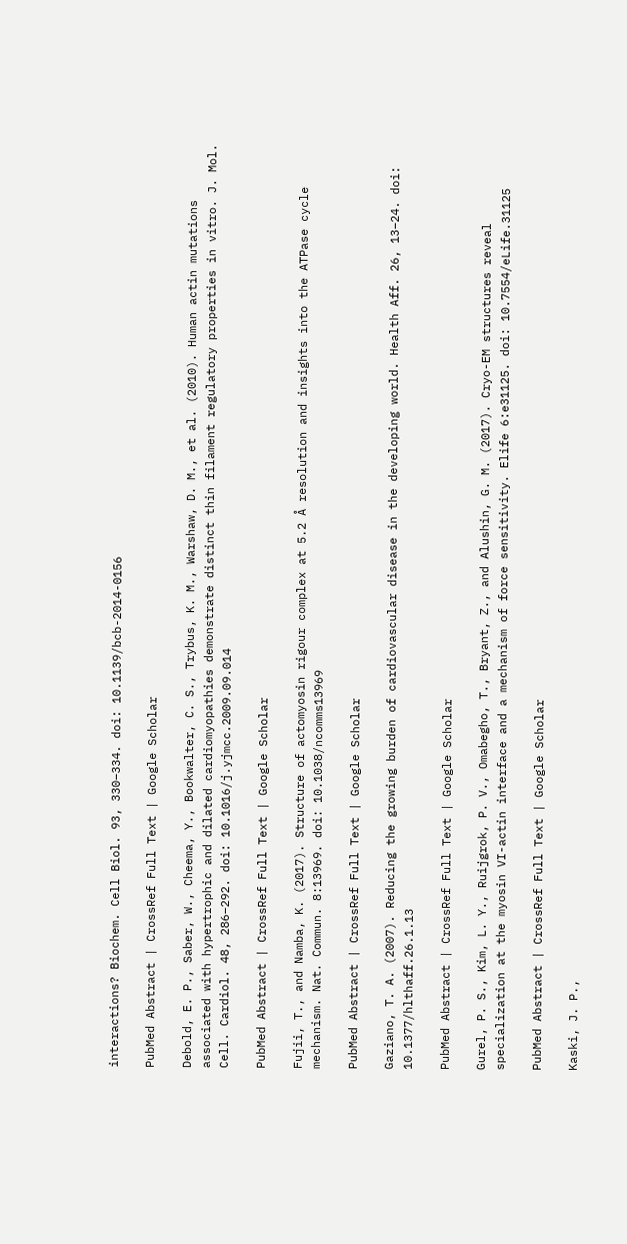interactions? Biochem. Cell Biol. 93, 330–334. doi: 10.1139/bcb-2014-0156

PubMed Abstract | CrossRef Full Text | Google Scholar

Debold, E. P., Saber, W., Cheema, Y., Bookwalter, C. S., Trybus, K. M., Warshaw, D. M., et al. (2010). Human actin mutations associated with hypertrophic and dilated cardiomyopathies demonstrate distinct thin filament regulatory properties in vitro. J. Mol. Cell. Cardiol. 48, 286–292. doi: 10.1016/j.yjmcc.2009.09.014

PubMed Abstract | CrossRef Full Text | Google Scholar

Fujii, T., and Namba, K. (2017). Structure of actomyosin rigour complex at 5.2 Å resolution and insights into the ATPase cycle mechanism. Nat. Commun. 8:13969. doi: 10.1038/ncomms13969

PubMed Abstract | CrossRef Full Text | Google Scholar

Gaziano, T. A. (2007). Reducing the growing burden of cardiovascular disease in the developing world. Health Aff. 26, 13–24. doi: 10.1377/hlthaff.26.1.13

PubMed Abstract | CrossRef Full Text | Google Scholar

Gurel, P. S., Kim, L. Y., Ruijgrok, P. V., Omabegho, T., Bryant, Z., and Alushin, G. M. (2017). Cryo-EM structures reveal specialization at the myosin VI-actin interface and a mechanism of force sensitivity. Elife 6:e31125. doi: 10.7554/eLife.31125

PubMed Abstract | CrossRef Full Text | Google Scholar

Kaski, J. P.,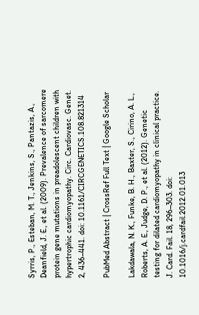Syrris, P., Esteban, M. T., Jenkins, S., Pantazis, A., Deanfield, J. E., et al. (2009). Prevalence of sarcomere protein gene mutations in preadolescent children with hypertrophic cardiomyopathy. Circ. Cardiovasc. Genet. 2, 436–441. doi: 10.1161/CIRCGENETICS.108.821314

PubMed Abstract | CrossRef Full Text | Google Scholar

Lakdawala, N. K., Funke, B. H., Baxter, S., Cirino, A. L., Roberts, A. E., Judge, D. P., et al. (2012). Genetic testing for dilated cardiomyopathy in clinical practice. J. Card. Fail. 18, 296–303. doi: 10.1016/j.cardfail.2012.01.013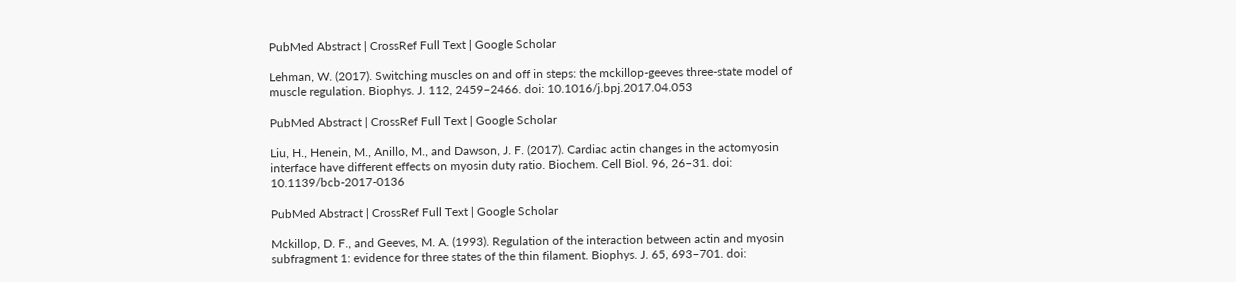PubMed Abstract | CrossRef Full Text | Google Scholar

Lehman, W. (2017). Switching muscles on and off in steps: the mckillop-geeves three-state model of muscle regulation. Biophys. J. 112, 2459–2466. doi: 10.1016/j.bpj.2017.04.053

PubMed Abstract | CrossRef Full Text | Google Scholar

Liu, H., Henein, M., Anillo, M., and Dawson, J. F. (2017). Cardiac actin changes in the actomyosin interface have different effects on myosin duty ratio. Biochem. Cell Biol. 96, 26–31. doi: 10.1139/bcb-2017-0136

PubMed Abstract | CrossRef Full Text | Google Scholar

Mckillop, D. F., and Geeves, M. A. (1993). Regulation of the interaction between actin and myosin subfragment 1: evidence for three states of the thin filament. Biophys. J. 65, 693–701. doi: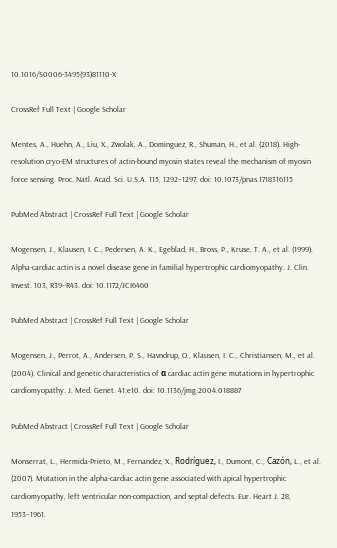10.1016/S0006-3495(93)81110-X

CrossRef Full Text | Google Scholar

Mentes, A., Huehn, A., Liu, X., Zwolak, A., Dominguez, R., Shuman, H., et al. (2018). High-resolution cryo-EM structures of actin-bound myosin states reveal the mechanism of myosin force sensing. Proc. Natl. Acad. Sci. U.S.A. 115, 1292–1297. doi: 10.1073/pnas.1718316115

PubMed Abstract | CrossRef Full Text | Google Scholar

Mogensen, J., Klausen, I. C., Pedersen, A. K., Egeblad, H., Bross, P., Kruse, T. A., et al. (1999). Alpha-cardiac actin is a novel disease gene in familial hypertrophic cardiomyopathy. J. Clin. Invest. 103, R39–R43. doi: 10.1172/JCI6460

PubMed Abstract | CrossRef Full Text | Google Scholar

Mogensen, J., Perrot, A., Andersen, P. S., Havndrup, O., Klausen, I. C., Christiansen, M., et al. (2004). Clinical and genetic characteristics of α cardiac actin gene mutations in hypertrophic cardiomyopathy. J. Med. Genet. 41:e10. doi: 10.1136/jmg.2004.018887

PubMed Abstract | CrossRef Full Text | Google Scholar

Monserrat, L., Hermida-Prieto, M., Fernandez, X., Rodríguez, I., Dumont, C., Cazón, L., et al. (2007). Mutation in the alpha-cardiac actin gene associated with apical hypertrophic cardiomyopathy, left ventricular non-compaction, and septal defects. Eur. Heart J. 28, 1953–1961.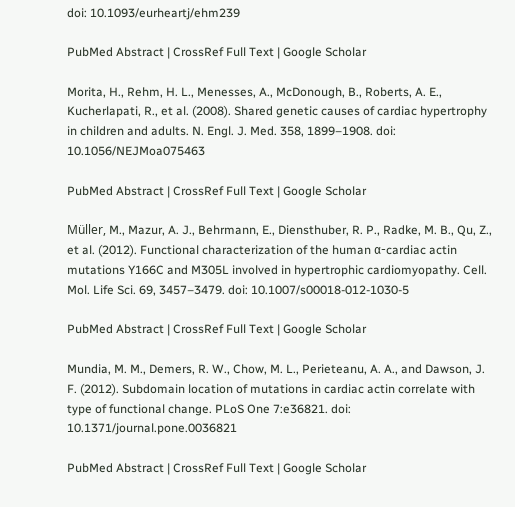doi: 10.1093/eurheartj/ehm239

PubMed Abstract | CrossRef Full Text | Google Scholar

Morita, H., Rehm, H. L., Menesses, A., McDonough, B., Roberts, A. E., Kucherlapati, R., et al. (2008). Shared genetic causes of cardiac hypertrophy in children and adults. N. Engl. J. Med. 358, 1899–1908. doi: 10.1056/NEJMoa075463

PubMed Abstract | CrossRef Full Text | Google Scholar

Müller, M., Mazur, A. J., Behrmann, E., Diensthuber, R. P., Radke, M. B., Qu, Z., et al. (2012). Functional characterization of the human α-cardiac actin mutations Y166C and M305L involved in hypertrophic cardiomyopathy. Cell. Mol. Life Sci. 69, 3457–3479. doi: 10.1007/s00018-012-1030-5

PubMed Abstract | CrossRef Full Text | Google Scholar

Mundia, M. M., Demers, R. W., Chow, M. L., Perieteanu, A. A., and Dawson, J. F. (2012). Subdomain location of mutations in cardiac actin correlate with type of functional change. PLoS One 7:e36821. doi: 10.1371/journal.pone.0036821

PubMed Abstract | CrossRef Full Text | Google Scholar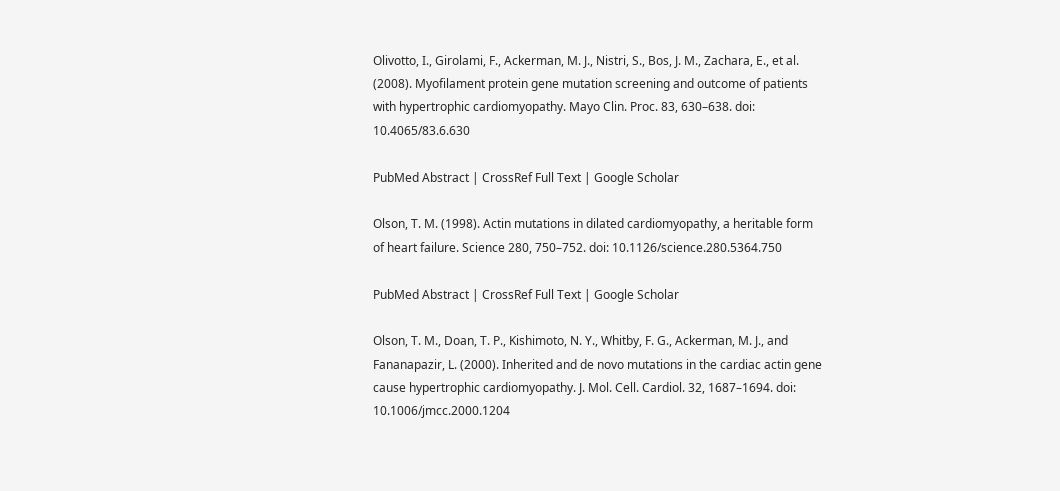Olivotto, I., Girolami, F., Ackerman, M. J., Nistri, S., Bos, J. M., Zachara, E., et al. (2008). Myofilament protein gene mutation screening and outcome of patients with hypertrophic cardiomyopathy. Mayo Clin. Proc. 83, 630–638. doi: 10.4065/83.6.630

PubMed Abstract | CrossRef Full Text | Google Scholar

Olson, T. M. (1998). Actin mutations in dilated cardiomyopathy, a heritable form of heart failure. Science 280, 750–752. doi: 10.1126/science.280.5364.750

PubMed Abstract | CrossRef Full Text | Google Scholar

Olson, T. M., Doan, T. P., Kishimoto, N. Y., Whitby, F. G., Ackerman, M. J., and Fananapazir, L. (2000). Inherited and de novo mutations in the cardiac actin gene cause hypertrophic cardiomyopathy. J. Mol. Cell. Cardiol. 32, 1687–1694. doi: 10.1006/jmcc.2000.1204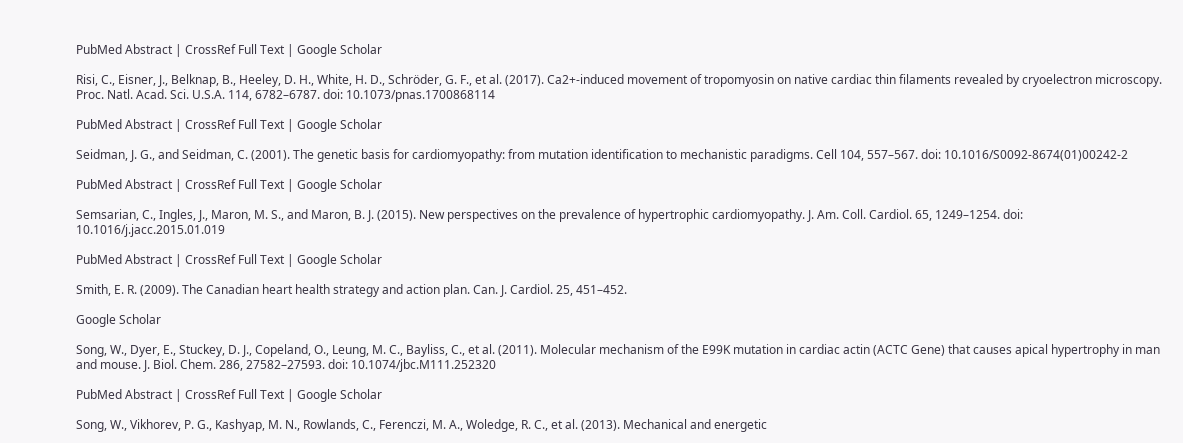PubMed Abstract | CrossRef Full Text | Google Scholar

Risi, C., Eisner, J., Belknap, B., Heeley, D. H., White, H. D., Schröder, G. F., et al. (2017). Ca2+-induced movement of tropomyosin on native cardiac thin filaments revealed by cryoelectron microscopy. Proc. Natl. Acad. Sci. U.S.A. 114, 6782–6787. doi: 10.1073/pnas.1700868114

PubMed Abstract | CrossRef Full Text | Google Scholar

Seidman, J. G., and Seidman, C. (2001). The genetic basis for cardiomyopathy: from mutation identification to mechanistic paradigms. Cell 104, 557–567. doi: 10.1016/S0092-8674(01)00242-2

PubMed Abstract | CrossRef Full Text | Google Scholar

Semsarian, C., Ingles, J., Maron, M. S., and Maron, B. J. (2015). New perspectives on the prevalence of hypertrophic cardiomyopathy. J. Am. Coll. Cardiol. 65, 1249–1254. doi: 10.1016/j.jacc.2015.01.019

PubMed Abstract | CrossRef Full Text | Google Scholar

Smith, E. R. (2009). The Canadian heart health strategy and action plan. Can. J. Cardiol. 25, 451–452.

Google Scholar

Song, W., Dyer, E., Stuckey, D. J., Copeland, O., Leung, M. C., Bayliss, C., et al. (2011). Molecular mechanism of the E99K mutation in cardiac actin (ACTC Gene) that causes apical hypertrophy in man and mouse. J. Biol. Chem. 286, 27582–27593. doi: 10.1074/jbc.M111.252320

PubMed Abstract | CrossRef Full Text | Google Scholar

Song, W., Vikhorev, P. G., Kashyap, M. N., Rowlands, C., Ferenczi, M. A., Woledge, R. C., et al. (2013). Mechanical and energetic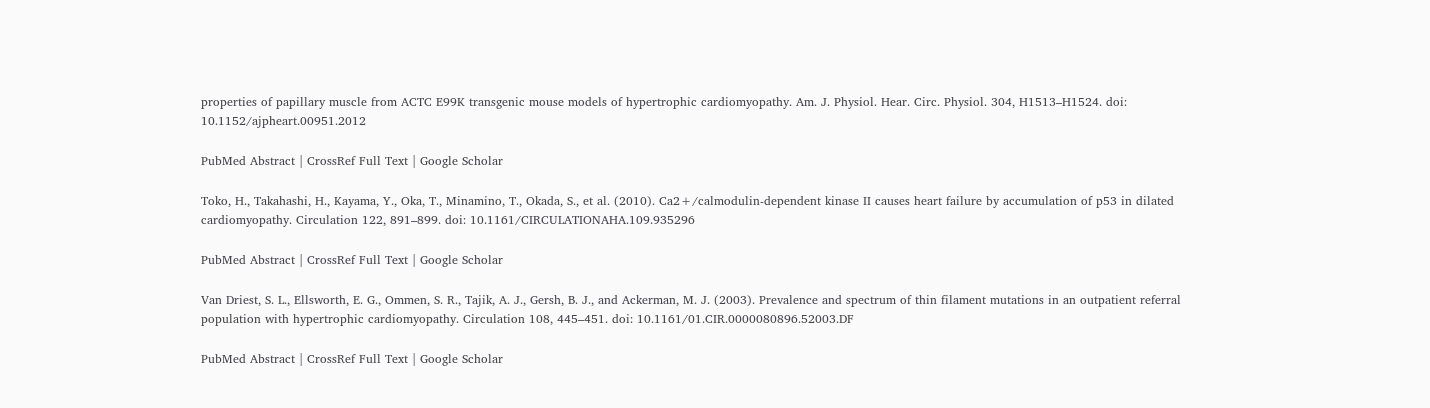properties of papillary muscle from ACTC E99K transgenic mouse models of hypertrophic cardiomyopathy. Am. J. Physiol. Hear. Circ. Physiol. 304, H1513–H1524. doi: 10.1152/ajpheart.00951.2012

PubMed Abstract | CrossRef Full Text | Google Scholar

Toko, H., Takahashi, H., Kayama, Y., Oka, T., Minamino, T., Okada, S., et al. (2010). Ca2+/calmodulin-dependent kinase II causes heart failure by accumulation of p53 in dilated cardiomyopathy. Circulation 122, 891–899. doi: 10.1161/CIRCULATIONAHA.109.935296

PubMed Abstract | CrossRef Full Text | Google Scholar

Van Driest, S. L., Ellsworth, E. G., Ommen, S. R., Tajik, A. J., Gersh, B. J., and Ackerman, M. J. (2003). Prevalence and spectrum of thin filament mutations in an outpatient referral population with hypertrophic cardiomyopathy. Circulation 108, 445–451. doi: 10.1161/01.CIR.0000080896.52003.DF

PubMed Abstract | CrossRef Full Text | Google Scholar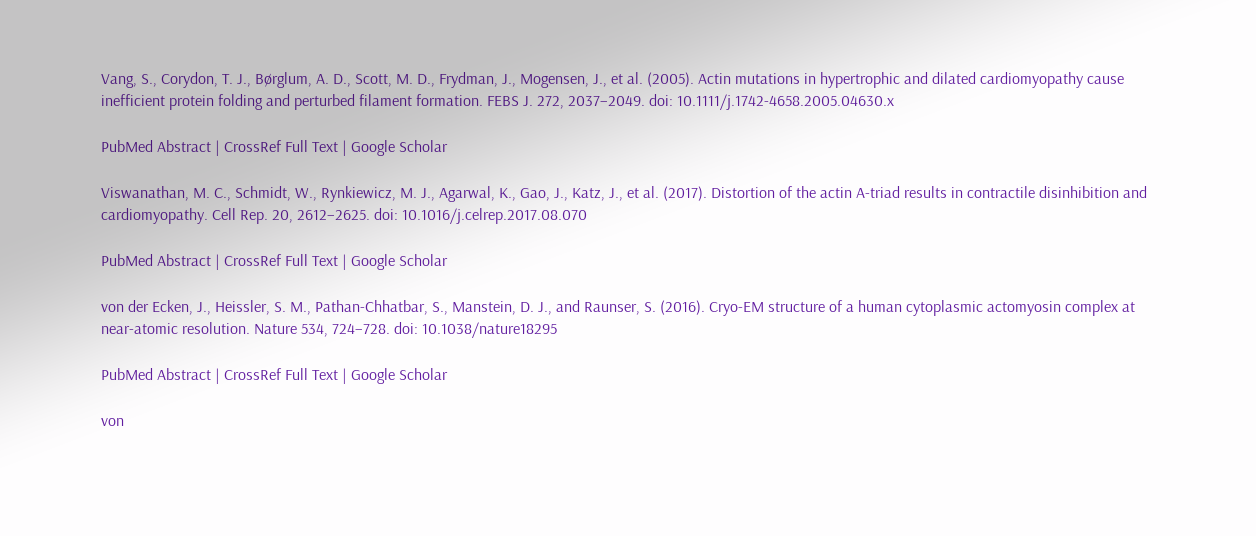Vang, S., Corydon, T. J., Børglum, A. D., Scott, M. D., Frydman, J., Mogensen, J., et al. (2005). Actin mutations in hypertrophic and dilated cardiomyopathy cause inefficient protein folding and perturbed filament formation. FEBS J. 272, 2037–2049. doi: 10.1111/j.1742-4658.2005.04630.x

PubMed Abstract | CrossRef Full Text | Google Scholar

Viswanathan, M. C., Schmidt, W., Rynkiewicz, M. J., Agarwal, K., Gao, J., Katz, J., et al. (2017). Distortion of the actin A-triad results in contractile disinhibition and cardiomyopathy. Cell Rep. 20, 2612–2625. doi: 10.1016/j.celrep.2017.08.070

PubMed Abstract | CrossRef Full Text | Google Scholar

von der Ecken, J., Heissler, S. M., Pathan-Chhatbar, S., Manstein, D. J., and Raunser, S. (2016). Cryo-EM structure of a human cytoplasmic actomyosin complex at near-atomic resolution. Nature 534, 724–728. doi: 10.1038/nature18295

PubMed Abstract | CrossRef Full Text | Google Scholar

von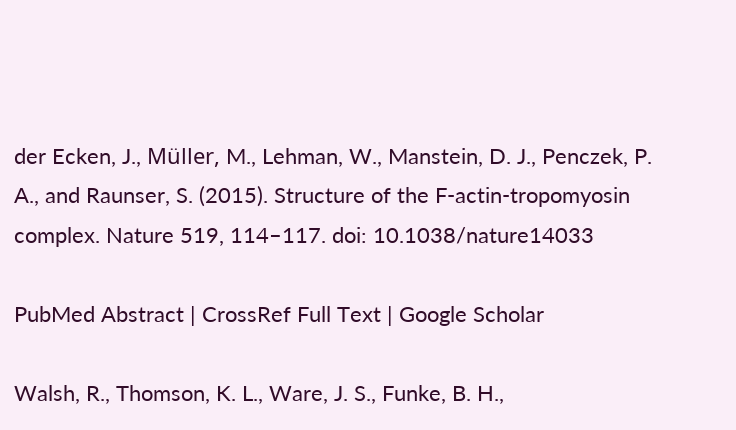der Ecken, J., Müller, M., Lehman, W., Manstein, D. J., Penczek, P. A., and Raunser, S. (2015). Structure of the F-actin-tropomyosin complex. Nature 519, 114–117. doi: 10.1038/nature14033

PubMed Abstract | CrossRef Full Text | Google Scholar

Walsh, R., Thomson, K. L., Ware, J. S., Funke, B. H.,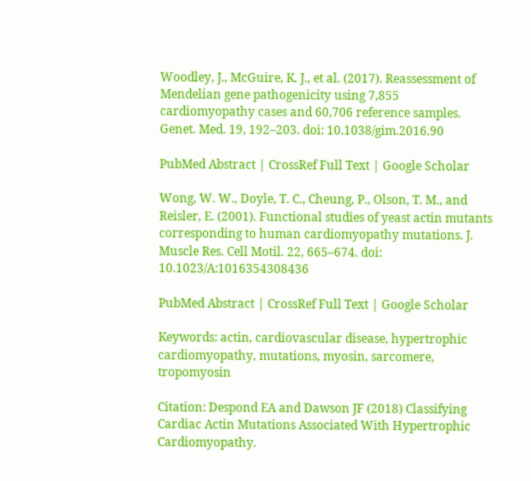Woodley, J., McGuire, K. J., et al. (2017). Reassessment of Mendelian gene pathogenicity using 7,855 cardiomyopathy cases and 60,706 reference samples. Genet. Med. 19, 192–203. doi: 10.1038/gim.2016.90

PubMed Abstract | CrossRef Full Text | Google Scholar

Wong, W. W., Doyle, T. C., Cheung, P., Olson, T. M., and Reisler, E. (2001). Functional studies of yeast actin mutants corresponding to human cardiomyopathy mutations. J. Muscle Res. Cell Motil. 22, 665–674. doi: 10.1023/A:1016354308436

PubMed Abstract | CrossRef Full Text | Google Scholar

Keywords: actin, cardiovascular disease, hypertrophic cardiomyopathy, mutations, myosin, sarcomere, tropomyosin

Citation: Despond EA and Dawson JF (2018) Classifying Cardiac Actin Mutations Associated With Hypertrophic Cardiomyopathy.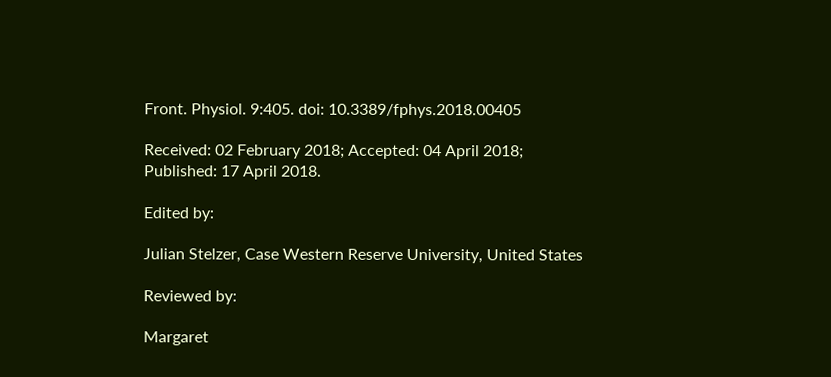Front. Physiol. 9:405. doi: 10.3389/fphys.2018.00405

Received: 02 February 2018; Accepted: 04 April 2018;
Published: 17 April 2018.

Edited by:

Julian Stelzer, Case Western Reserve University, United States

Reviewed by:

Margaret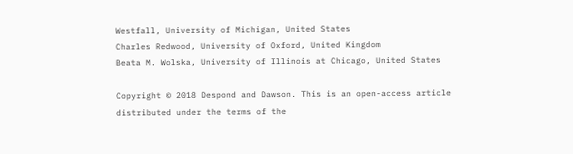Westfall, University of Michigan, United States
Charles Redwood, University of Oxford, United Kingdom
Beata M. Wolska, University of Illinois at Chicago, United States

Copyright © 2018 Despond and Dawson. This is an open-access article distributed under the terms of the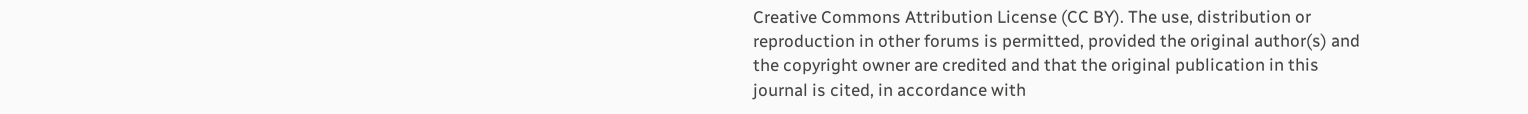Creative Commons Attribution License (CC BY). The use, distribution or reproduction in other forums is permitted, provided the original author(s) and the copyright owner are credited and that the original publication in this journal is cited, in accordance with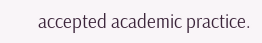accepted academic practice.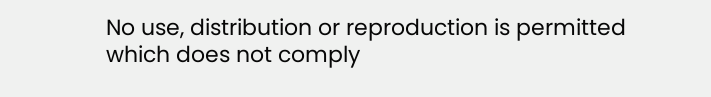No use, distribution or reproduction is permitted which does not comply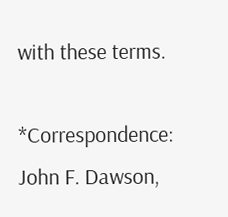with these terms.

*Correspondence: John F. Dawson,